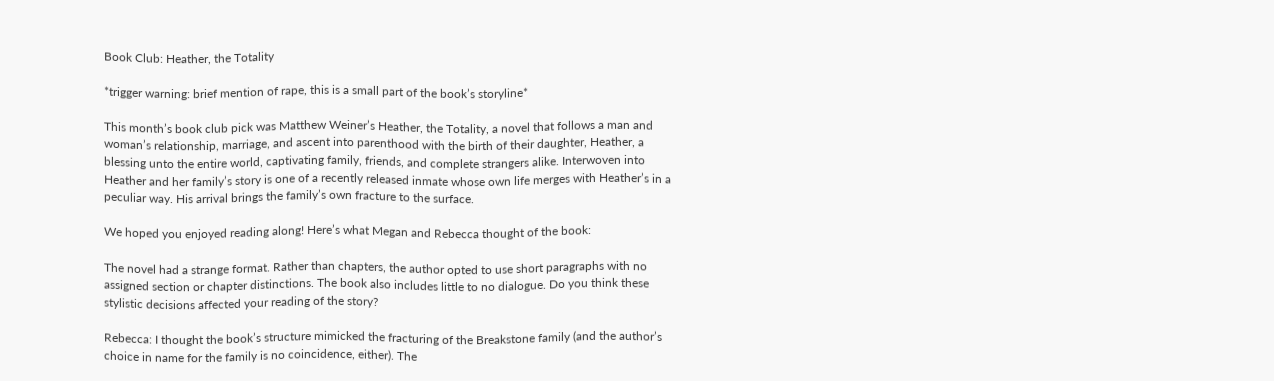Book Club: Heather, the Totality

*trigger warning: brief mention of rape, this is a small part of the book’s storyline*

This month’s book club pick was Matthew Weiner’s Heather, the Totality, a novel that follows a man and woman’s relationship, marriage, and ascent into parenthood with the birth of their daughter, Heather, a blessing unto the entire world, captivating family, friends, and complete strangers alike. Interwoven into Heather and her family’s story is one of a recently released inmate whose own life merges with Heather’s in a peculiar way. His arrival brings the family’s own fracture to the surface.

We hoped you enjoyed reading along! Here’s what Megan and Rebecca thought of the book:

The novel had a strange format. Rather than chapters, the author opted to use short paragraphs with no assigned section or chapter distinctions. The book also includes little to no dialogue. Do you think these stylistic decisions affected your reading of the story?

Rebecca: I thought the book’s structure mimicked the fracturing of the Breakstone family (and the author’s choice in name for the family is no coincidence, either). The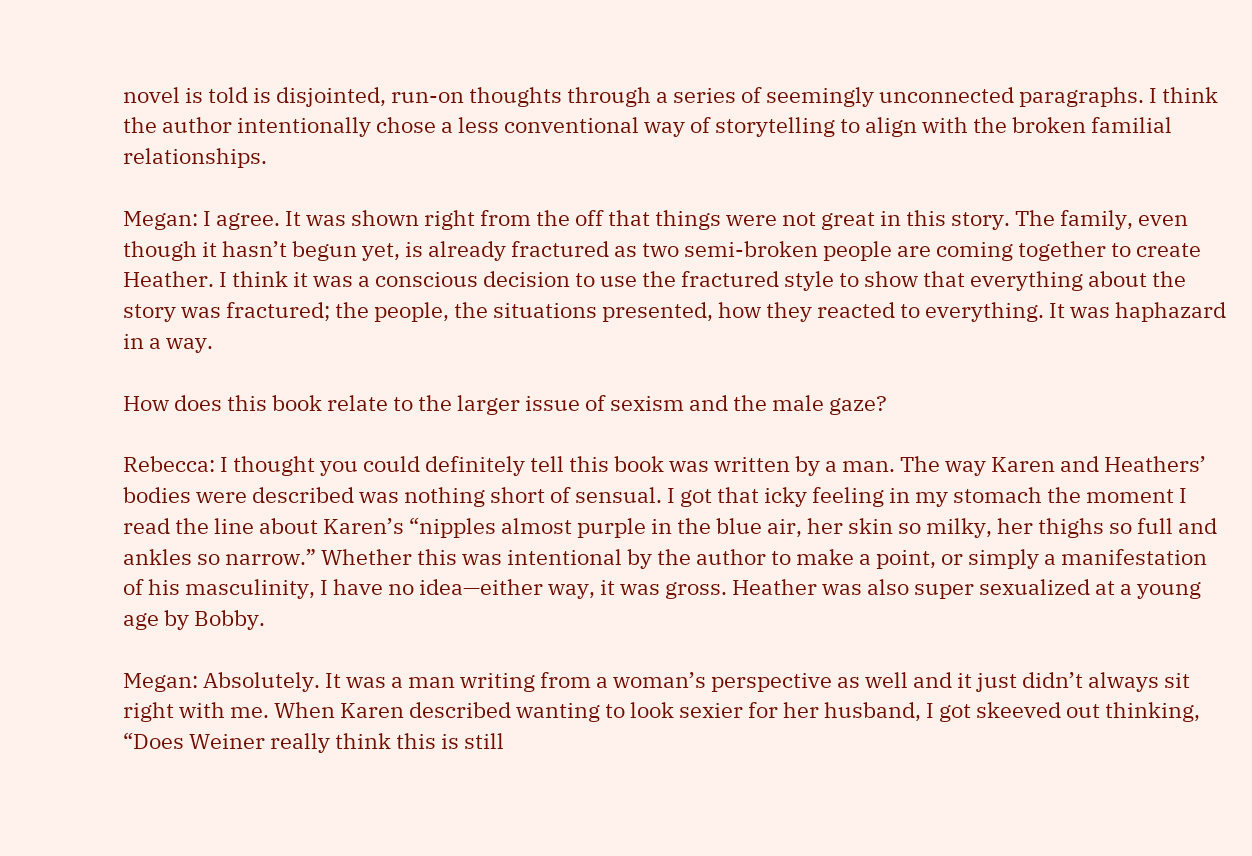novel is told is disjointed, run-on thoughts through a series of seemingly unconnected paragraphs. I think the author intentionally chose a less conventional way of storytelling to align with the broken familial relationships.

Megan: I agree. It was shown right from the off that things were not great in this story. The family, even though it hasn’t begun yet, is already fractured as two semi-broken people are coming together to create Heather. I think it was a conscious decision to use the fractured style to show that everything about the story was fractured; the people, the situations presented, how they reacted to everything. It was haphazard in a way.

How does this book relate to the larger issue of sexism and the male gaze?

Rebecca: I thought you could definitely tell this book was written by a man. The way Karen and Heathers’ bodies were described was nothing short of sensual. I got that icky feeling in my stomach the moment I read the line about Karen’s “nipples almost purple in the blue air, her skin so milky, her thighs so full and ankles so narrow.” Whether this was intentional by the author to make a point, or simply a manifestation of his masculinity, I have no idea—either way, it was gross. Heather was also super sexualized at a young age by Bobby.

Megan: Absolutely. It was a man writing from a woman’s perspective as well and it just didn’t always sit right with me. When Karen described wanting to look sexier for her husband, I got skeeved out thinking, “Does Weiner really think this is still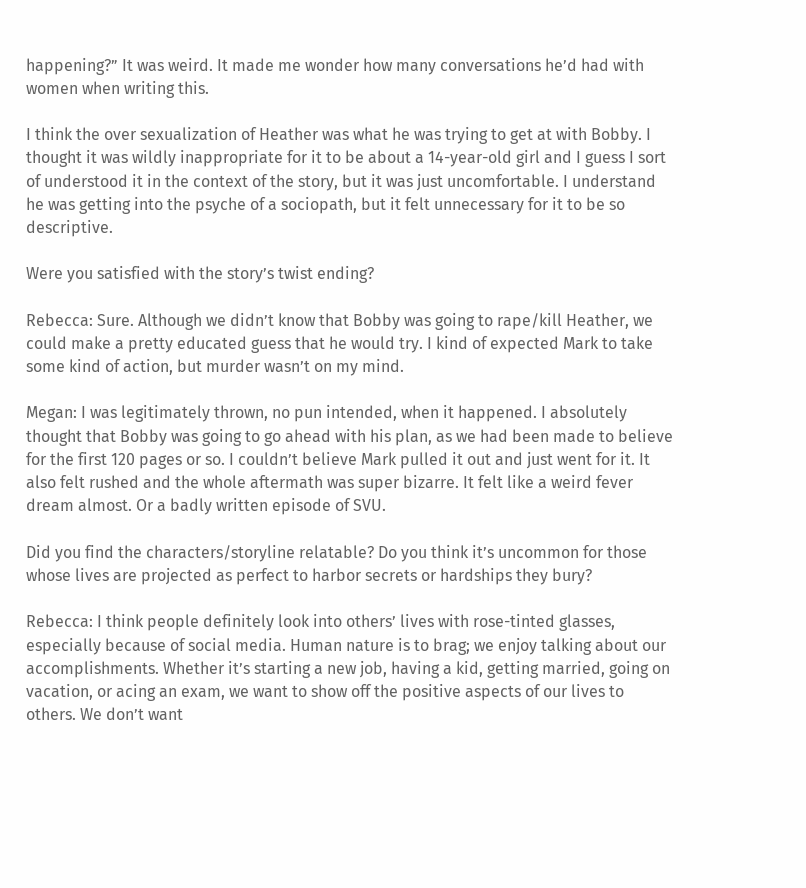happening?” It was weird. It made me wonder how many conversations he’d had with women when writing this.

I think the over sexualization of Heather was what he was trying to get at with Bobby. I thought it was wildly inappropriate for it to be about a 14-year-old girl and I guess I sort of understood it in the context of the story, but it was just uncomfortable. I understand he was getting into the psyche of a sociopath, but it felt unnecessary for it to be so descriptive.

Were you satisfied with the story’s twist ending?

Rebecca: Sure. Although we didn’t know that Bobby was going to rape/kill Heather, we could make a pretty educated guess that he would try. I kind of expected Mark to take some kind of action, but murder wasn’t on my mind.

Megan: I was legitimately thrown, no pun intended, when it happened. I absolutely thought that Bobby was going to go ahead with his plan, as we had been made to believe for the first 120 pages or so. I couldn’t believe Mark pulled it out and just went for it. It also felt rushed and the whole aftermath was super bizarre. It felt like a weird fever dream almost. Or a badly written episode of SVU.

Did you find the characters/storyline relatable? Do you think it’s uncommon for those whose lives are projected as perfect to harbor secrets or hardships they bury?

Rebecca: I think people definitely look into others’ lives with rose-tinted glasses, especially because of social media. Human nature is to brag; we enjoy talking about our accomplishments. Whether it’s starting a new job, having a kid, getting married, going on vacation, or acing an exam, we want to show off the positive aspects of our lives to others. We don’t want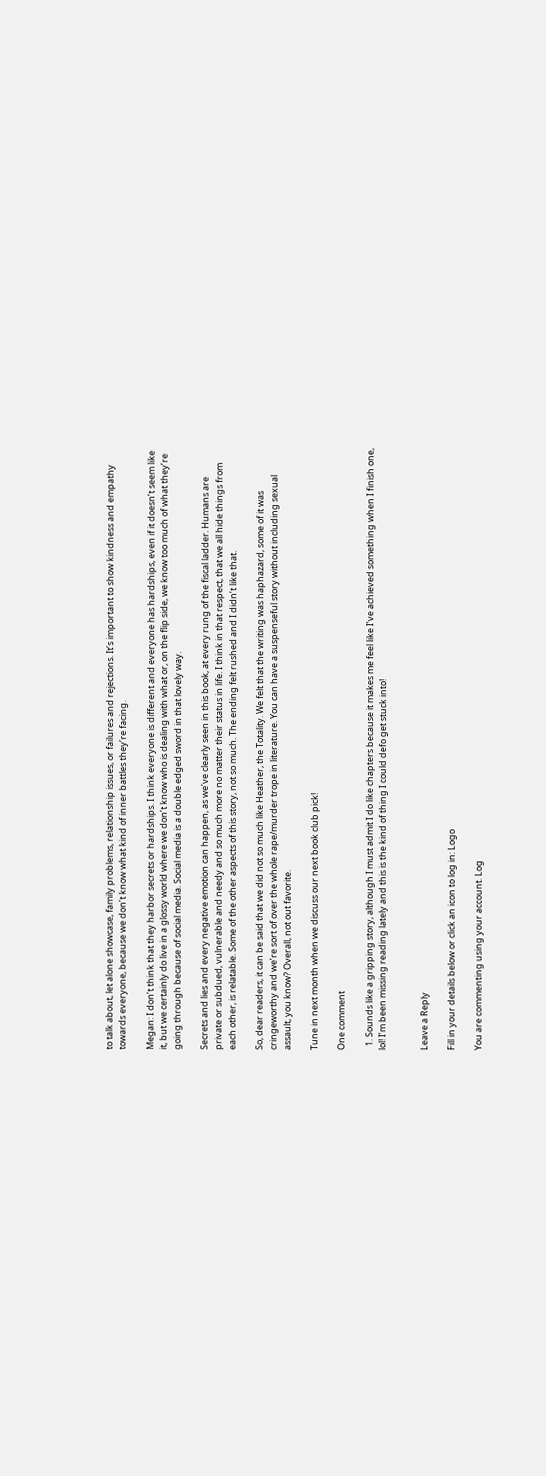to talk about, let alone showcase, family problems, relationship issues, or failures and rejections. It’s important to show kindness and empathy towards everyone, because we don’t know what kind of inner battles they’re facing.

Megan: I don’t think that they harbor secrets or hardships. I think everyone is different and everyone has hardships, even if it doesn’t seem like it, but we certainly do live in a glossy world where we don’t know who is dealing with what or, on the flip side, we know too much of what they’re going through because of social media. Social media is a double edged sword in that lovely way.

Secrets and lies and every negative emotion can happen, as we’ve clearly seen in this book, at every rung of the fiscal ladder. Humans are private or subdued, vulnerable and needy and so much more no matter their status in life. I think in that respect, that we all hide things from each other, is relatable. Some of the other aspects of this story, not so much. The ending felt rushed and I didn’t like that.

So, dear readers, it can be said that we did not so much like Heather, the Totality. We felt that the writing was haphazard, some of it was cringeworthy and we’re sort of over the whole rape/murder trope in literature. You can have a suspenseful story without including sexual assault, you know? Overall, not out favorite.

Tune in next month when we discuss our next book club pick!

One comment

  1. Sounds like a gripping story, although I must admit I do like chapters because it makes me feel like I’ve achieved something when I finish one, lol! I’m been missing reading lately and this is the kind of thing I could defo get stuck into!


Leave a Reply

Fill in your details below or click an icon to log in: Logo

You are commenting using your account. Log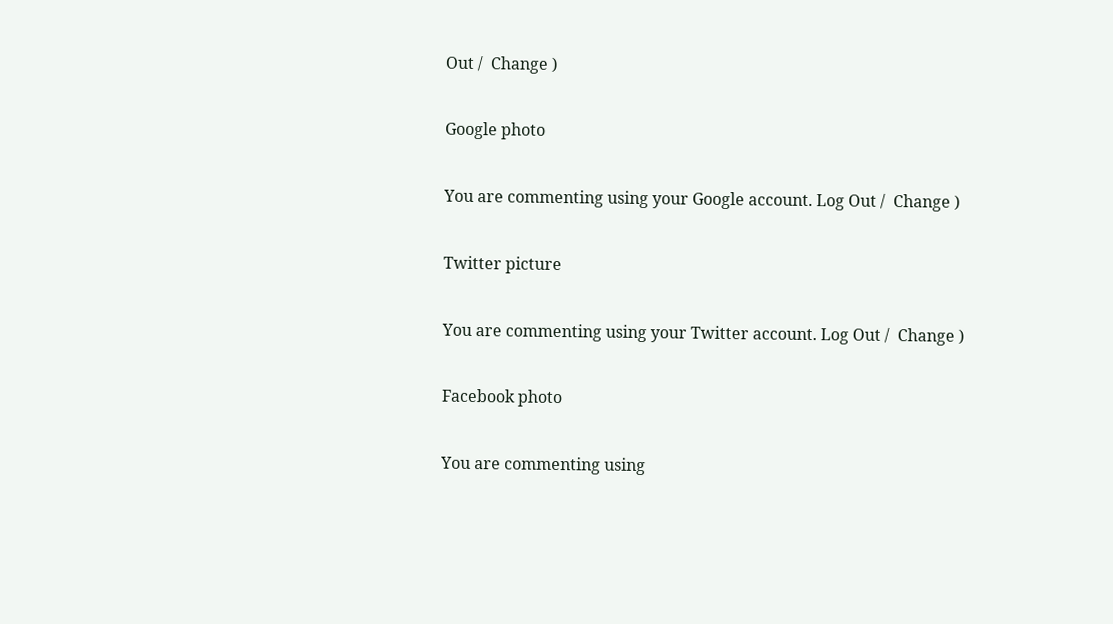Out /  Change )

Google photo

You are commenting using your Google account. Log Out /  Change )

Twitter picture

You are commenting using your Twitter account. Log Out /  Change )

Facebook photo

You are commenting using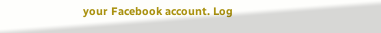your Facebook account. Log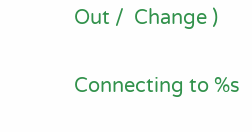Out /  Change )

Connecting to %s